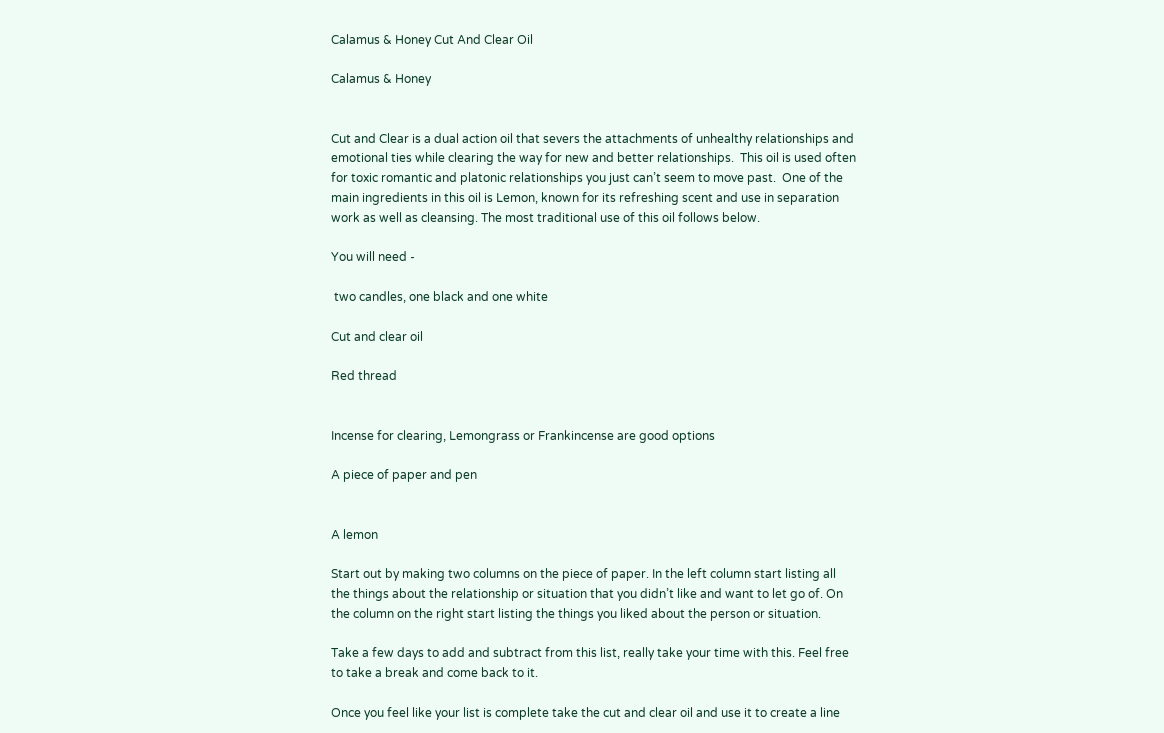Calamus & Honey Cut And Clear Oil

Calamus & Honey


Cut and Clear is a dual action oil that severs the attachments of unhealthy relationships and emotional ties while clearing the way for new and better relationships.  This oil is used often for toxic romantic and platonic relationships you just can’t seem to move past.  One of the main ingredients in this oil is Lemon, known for its refreshing scent and use in separation work as well as cleansing. The most traditional use of this oil follows below.

You will need -

 two candles, one black and one white

Cut and clear oil

Red thread


Incense for clearing, Lemongrass or Frankincense are good options

A piece of paper and pen


A lemon

Start out by making two columns on the piece of paper. In the left column start listing all the things about the relationship or situation that you didn’t like and want to let go of. On the column on the right start listing the things you liked about the person or situation.

Take a few days to add and subtract from this list, really take your time with this. Feel free to take a break and come back to it.

Once you feel like your list is complete take the cut and clear oil and use it to create a line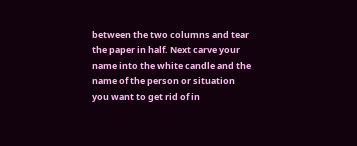between the two columns and tear the paper in half. Next carve your name into the white candle and the name of the person or situation you want to get rid of in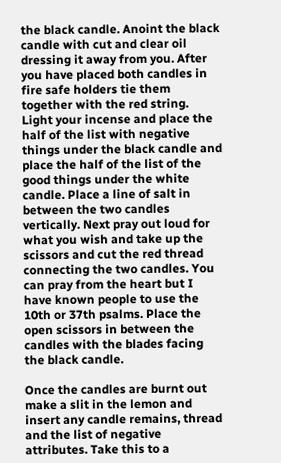the black candle. Anoint the black candle with cut and clear oil dressing it away from you. After you have placed both candles in fire safe holders tie them together with the red string. Light your incense and place the half of the list with negative things under the black candle and place the half of the list of the good things under the white candle. Place a line of salt in between the two candles vertically. Next pray out loud for what you wish and take up the scissors and cut the red thread connecting the two candles. You can pray from the heart but I have known people to use the 10th or 37th psalms. Place the open scissors in between the candles with the blades facing the black candle.

Once the candles are burnt out make a slit in the lemon and insert any candle remains, thread and the list of negative attributes. Take this to a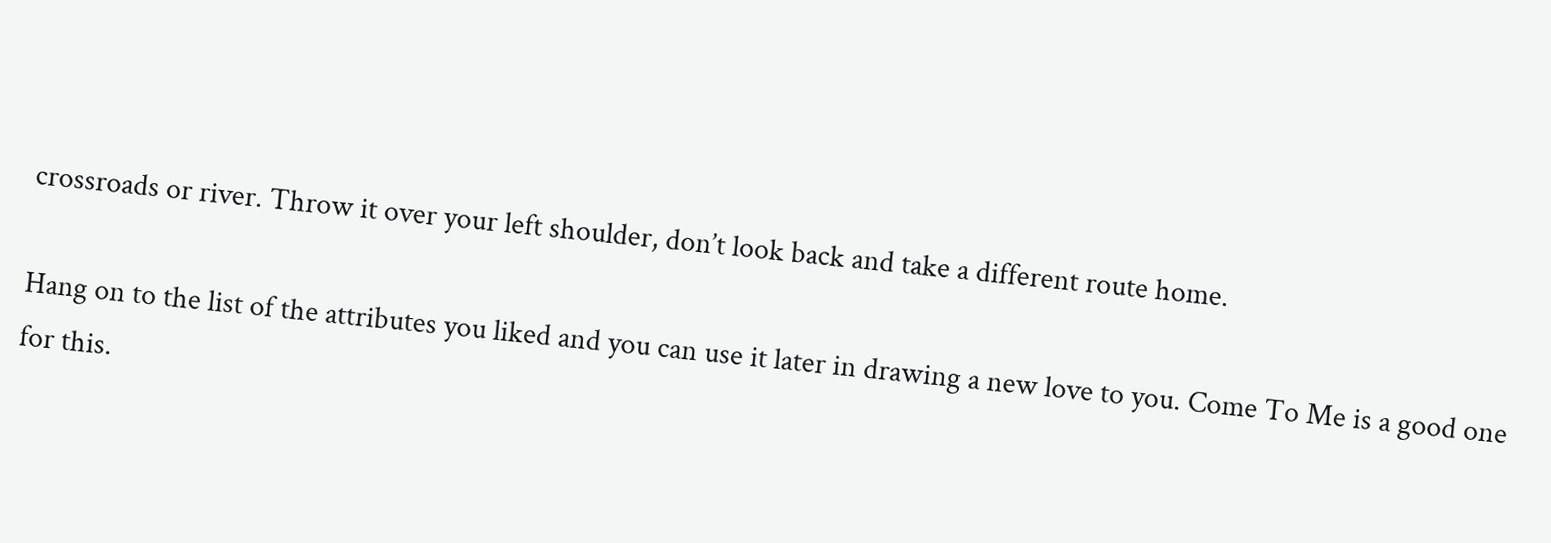crossroads or river. Throw it over your left shoulder, don’t look back and take a different route home.

Hang on to the list of the attributes you liked and you can use it later in drawing a new love to you. Come To Me is a good one for this.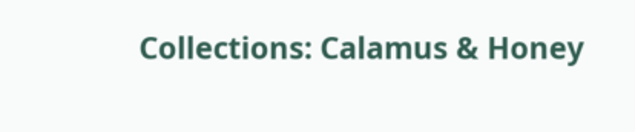Collections: Calamus & Honey